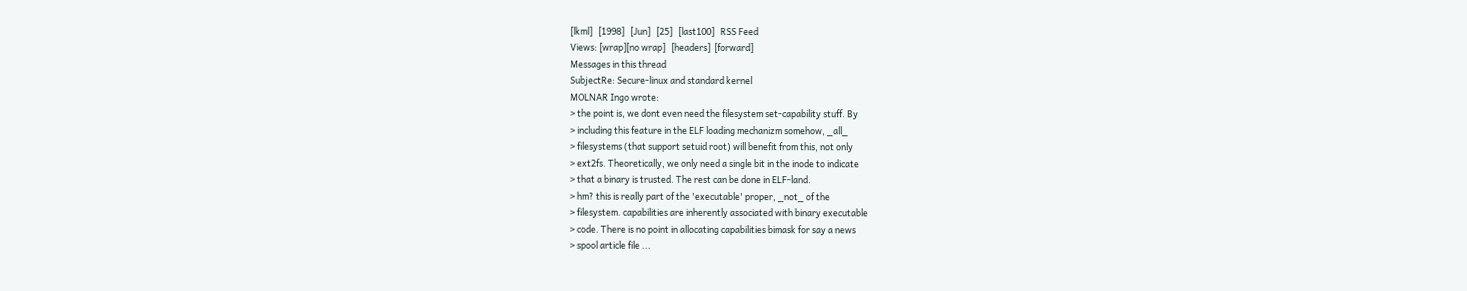[lkml]   [1998]   [Jun]   [25]   [last100]   RSS Feed
Views: [wrap][no wrap]   [headers]  [forward]
Messages in this thread
SubjectRe: Secure-linux and standard kernel
MOLNAR Ingo wrote:
> the point is, we dont even need the filesystem set-capability stuff. By
> including this feature in the ELF loading mechanizm somehow, _all_
> filesystems (that support setuid root) will benefit from this, not only
> ext2fs. Theoretically, we only need a single bit in the inode to indicate
> that a binary is trusted. The rest can be done in ELF-land.
> hm? this is really part of the 'executable' proper, _not_ of the
> filesystem. capabilities are inherently associated with binary executable
> code. There is no point in allocating capabilities bimask for say a news
> spool article file ...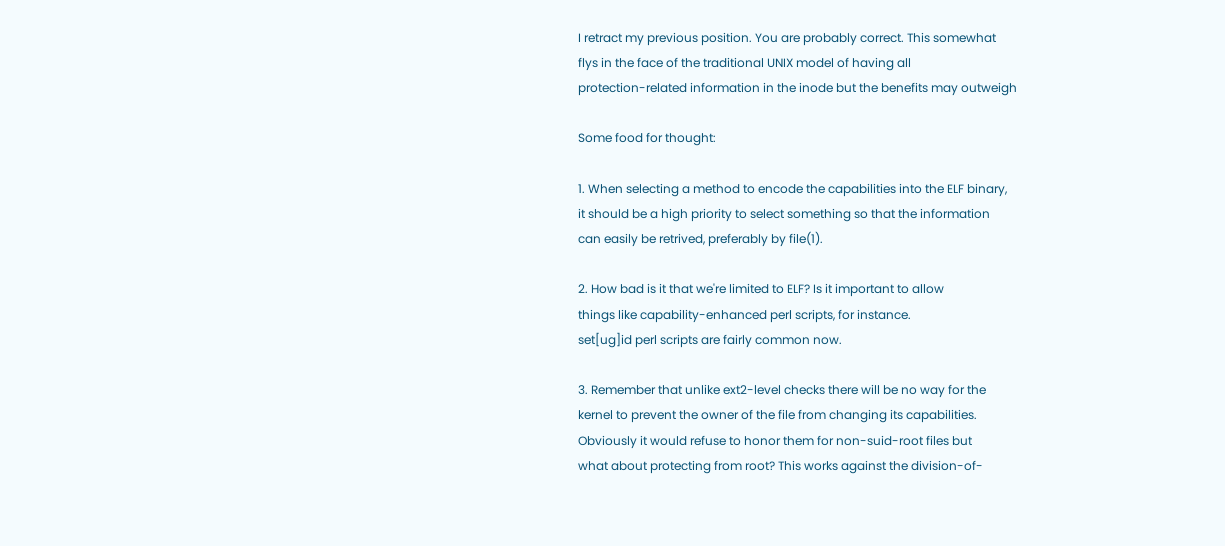I retract my previous position. You are probably correct. This somewhat
flys in the face of the traditional UNIX model of having all
protection-related information in the inode but the benefits may outweigh

Some food for thought:

1. When selecting a method to encode the capabilities into the ELF binary,
it should be a high priority to select something so that the information
can easily be retrived, preferably by file(1).

2. How bad is it that we're limited to ELF? Is it important to allow
things like capability-enhanced perl scripts, for instance.
set[ug]id perl scripts are fairly common now.

3. Remember that unlike ext2-level checks there will be no way for the
kernel to prevent the owner of the file from changing its capabilities.
Obviously it would refuse to honor them for non-suid-root files but
what about protecting from root? This works against the division-of-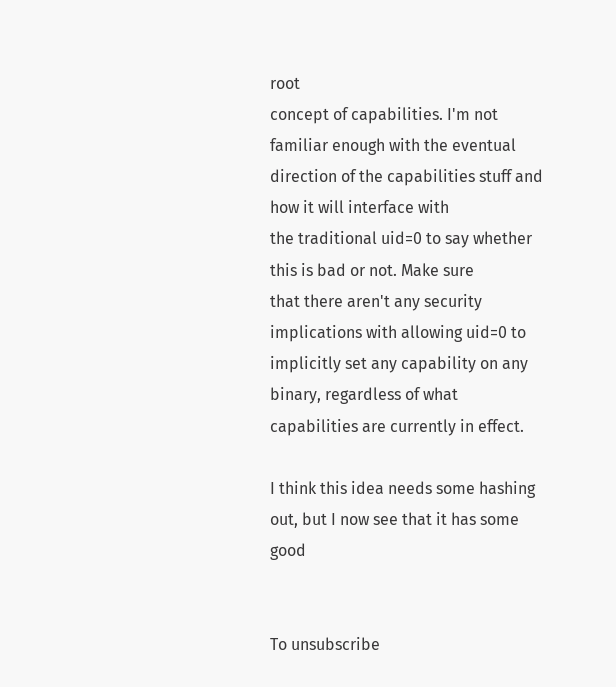root
concept of capabilities. I'm not familiar enough with the eventual
direction of the capabilities stuff and how it will interface with
the traditional uid=0 to say whether this is bad or not. Make sure
that there aren't any security implications with allowing uid=0 to
implicitly set any capability on any binary, regardless of what
capabilities are currently in effect.

I think this idea needs some hashing out, but I now see that it has some good


To unsubscribe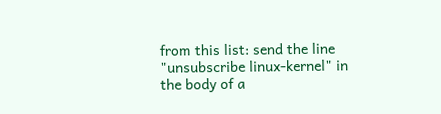from this list: send the line "unsubscribe linux-kernel" in
the body of a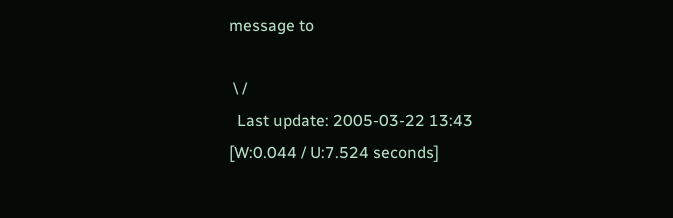message to

 \ /
  Last update: 2005-03-22 13:43    [W:0.044 / U:7.524 seconds]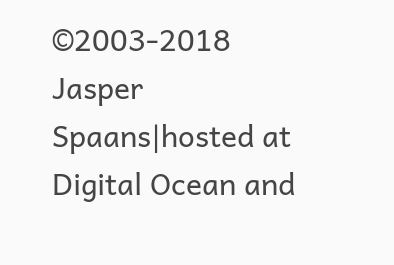©2003-2018 Jasper Spaans|hosted at Digital Ocean and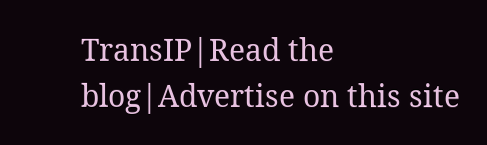TransIP|Read the blog|Advertise on this site